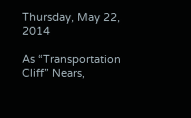Thursday, May 22, 2014

As “Transportation Cliff” Nears,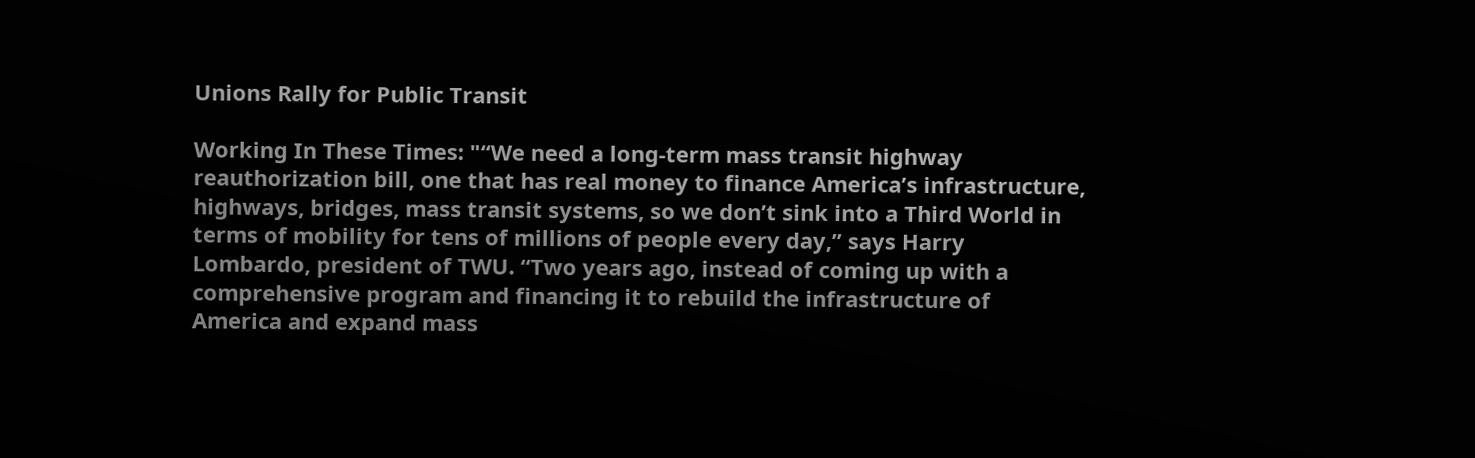Unions Rally for Public Transit

Working In These Times: "“We need a long-term mass transit highway reauthorization bill, one that has real money to finance America’s infrastructure, highways, bridges, mass transit systems, so we don’t sink into a Third World in terms of mobility for tens of millions of people every day,” says Harry Lombardo, president of TWU. “Two years ago, instead of coming up with a comprehensive program and financing it to rebuild the infrastructure of America and expand mass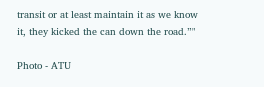transit or at least maintain it as we know it, they kicked the can down the road.”"

Photo - ATU